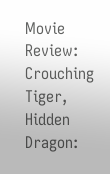Movie Review:
Crouching Tiger, Hidden Dragon: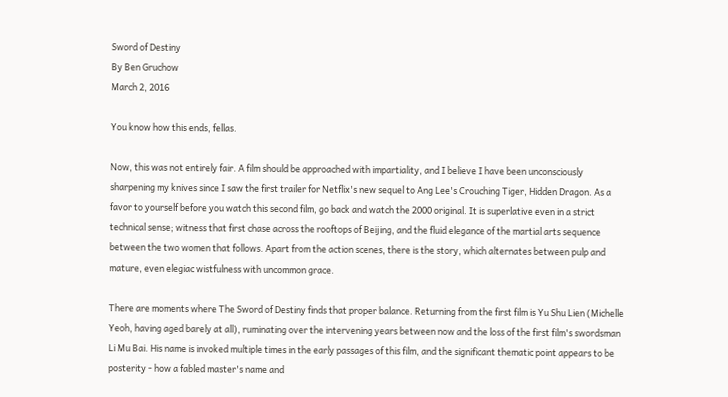Sword of Destiny
By Ben Gruchow
March 2, 2016

You know how this ends, fellas.

Now, this was not entirely fair. A film should be approached with impartiality, and I believe I have been unconsciously sharpening my knives since I saw the first trailer for Netflix's new sequel to Ang Lee's Crouching Tiger, Hidden Dragon. As a favor to yourself before you watch this second film, go back and watch the 2000 original. It is superlative even in a strict technical sense; witness that first chase across the rooftops of Beijing, and the fluid elegance of the martial arts sequence between the two women that follows. Apart from the action scenes, there is the story, which alternates between pulp and mature, even elegiac wistfulness with uncommon grace.

There are moments where The Sword of Destiny finds that proper balance. Returning from the first film is Yu Shu Lien (Michelle Yeoh, having aged barely at all), ruminating over the intervening years between now and the loss of the first film's swordsman Li Mu Bai. His name is invoked multiple times in the early passages of this film, and the significant thematic point appears to be posterity - how a fabled master's name and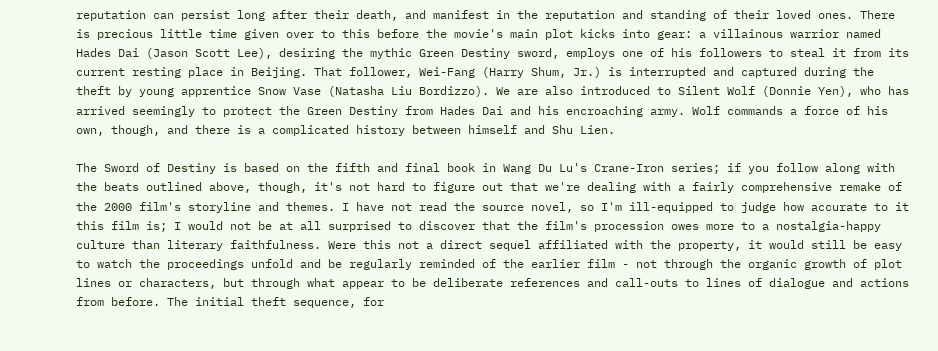reputation can persist long after their death, and manifest in the reputation and standing of their loved ones. There is precious little time given over to this before the movie's main plot kicks into gear: a villainous warrior named Hades Dai (Jason Scott Lee), desiring the mythic Green Destiny sword, employs one of his followers to steal it from its current resting place in Beijing. That follower, Wei-Fang (Harry Shum, Jr.) is interrupted and captured during the theft by young apprentice Snow Vase (Natasha Liu Bordizzo). We are also introduced to Silent Wolf (Donnie Yen), who has arrived seemingly to protect the Green Destiny from Hades Dai and his encroaching army. Wolf commands a force of his own, though, and there is a complicated history between himself and Shu Lien.

The Sword of Destiny is based on the fifth and final book in Wang Du Lu's Crane-Iron series; if you follow along with the beats outlined above, though, it's not hard to figure out that we're dealing with a fairly comprehensive remake of the 2000 film's storyline and themes. I have not read the source novel, so I'm ill-equipped to judge how accurate to it this film is; I would not be at all surprised to discover that the film's procession owes more to a nostalgia-happy culture than literary faithfulness. Were this not a direct sequel affiliated with the property, it would still be easy to watch the proceedings unfold and be regularly reminded of the earlier film - not through the organic growth of plot lines or characters, but through what appear to be deliberate references and call-outs to lines of dialogue and actions from before. The initial theft sequence, for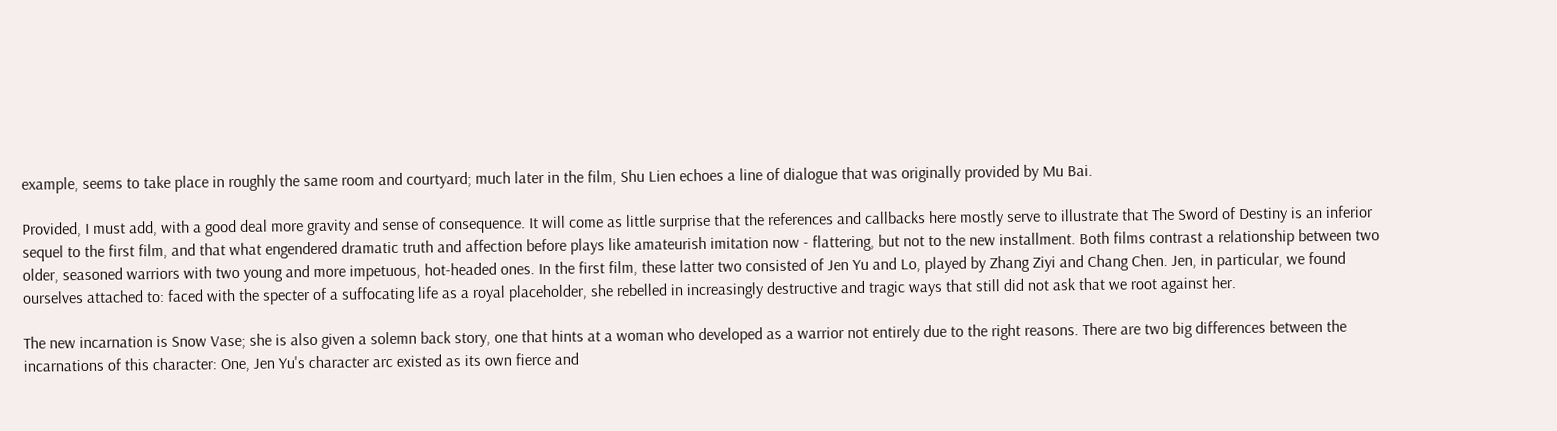example, seems to take place in roughly the same room and courtyard; much later in the film, Shu Lien echoes a line of dialogue that was originally provided by Mu Bai.

Provided, I must add, with a good deal more gravity and sense of consequence. It will come as little surprise that the references and callbacks here mostly serve to illustrate that The Sword of Destiny is an inferior sequel to the first film, and that what engendered dramatic truth and affection before plays like amateurish imitation now - flattering, but not to the new installment. Both films contrast a relationship between two older, seasoned warriors with two young and more impetuous, hot-headed ones. In the first film, these latter two consisted of Jen Yu and Lo, played by Zhang Ziyi and Chang Chen. Jen, in particular, we found ourselves attached to: faced with the specter of a suffocating life as a royal placeholder, she rebelled in increasingly destructive and tragic ways that still did not ask that we root against her.

The new incarnation is Snow Vase; she is also given a solemn back story, one that hints at a woman who developed as a warrior not entirely due to the right reasons. There are two big differences between the incarnations of this character: One, Jen Yu's character arc existed as its own fierce and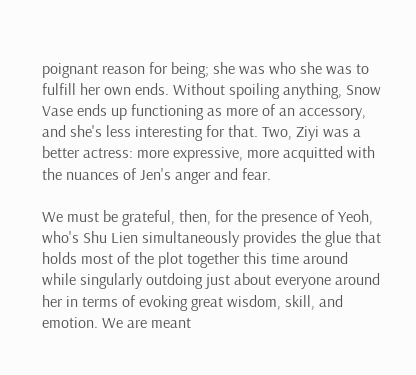poignant reason for being; she was who she was to fulfill her own ends. Without spoiling anything, Snow Vase ends up functioning as more of an accessory, and she's less interesting for that. Two, Ziyi was a better actress: more expressive, more acquitted with the nuances of Jen's anger and fear.

We must be grateful, then, for the presence of Yeoh, who's Shu Lien simultaneously provides the glue that holds most of the plot together this time around while singularly outdoing just about everyone around her in terms of evoking great wisdom, skill, and emotion. We are meant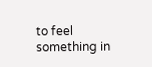to feel something in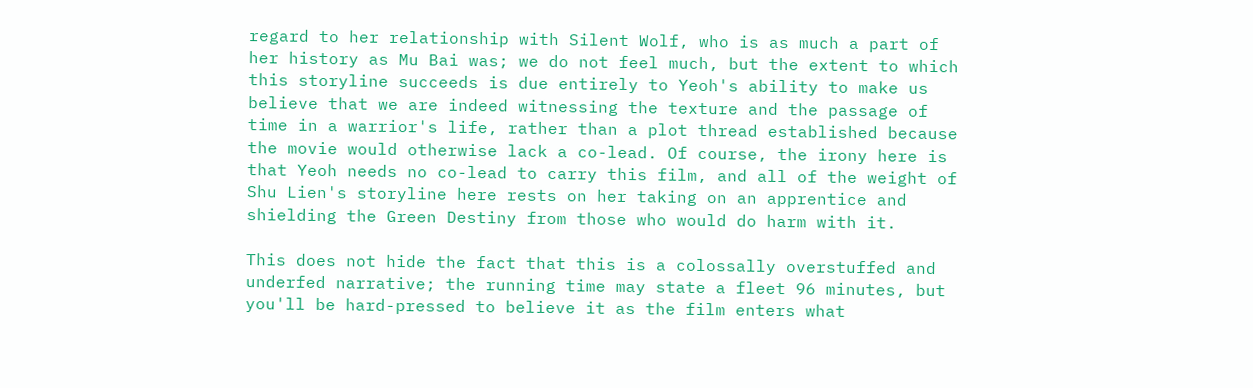regard to her relationship with Silent Wolf, who is as much a part of her history as Mu Bai was; we do not feel much, but the extent to which this storyline succeeds is due entirely to Yeoh's ability to make us believe that we are indeed witnessing the texture and the passage of time in a warrior's life, rather than a plot thread established because the movie would otherwise lack a co-lead. Of course, the irony here is that Yeoh needs no co-lead to carry this film, and all of the weight of Shu Lien's storyline here rests on her taking on an apprentice and shielding the Green Destiny from those who would do harm with it.

This does not hide the fact that this is a colossally overstuffed and underfed narrative; the running time may state a fleet 96 minutes, but you'll be hard-pressed to believe it as the film enters what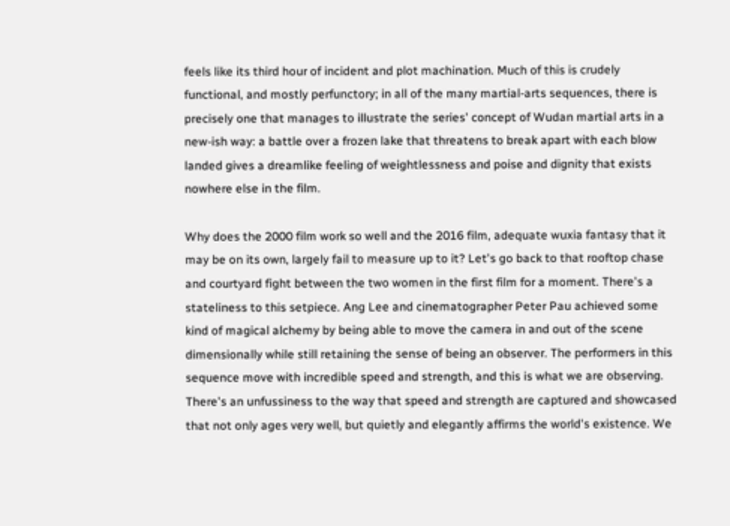feels like its third hour of incident and plot machination. Much of this is crudely functional, and mostly perfunctory; in all of the many martial-arts sequences, there is precisely one that manages to illustrate the series' concept of Wudan martial arts in a new-ish way: a battle over a frozen lake that threatens to break apart with each blow landed gives a dreamlike feeling of weightlessness and poise and dignity that exists nowhere else in the film.

Why does the 2000 film work so well and the 2016 film, adequate wuxia fantasy that it may be on its own, largely fail to measure up to it? Let's go back to that rooftop chase and courtyard fight between the two women in the first film for a moment. There's a stateliness to this setpiece. Ang Lee and cinematographer Peter Pau achieved some kind of magical alchemy by being able to move the camera in and out of the scene dimensionally while still retaining the sense of being an observer. The performers in this sequence move with incredible speed and strength, and this is what we are observing. There's an unfussiness to the way that speed and strength are captured and showcased that not only ages very well, but quietly and elegantly affirms the world's existence. We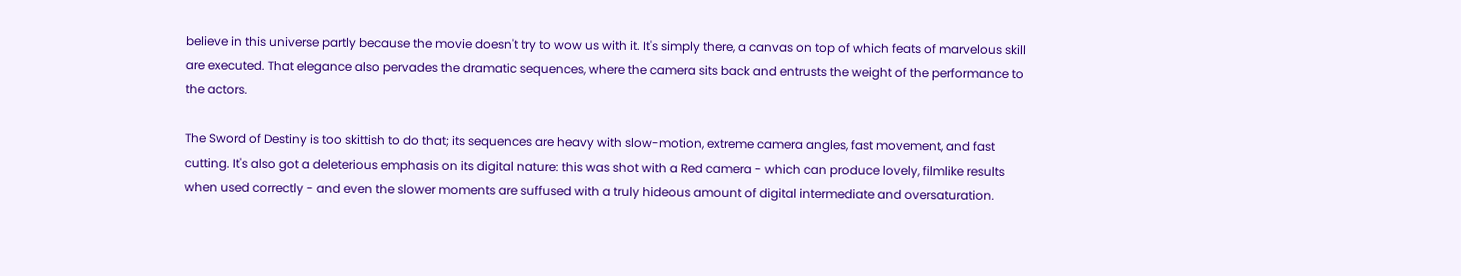believe in this universe partly because the movie doesn't try to wow us with it. It's simply there, a canvas on top of which feats of marvelous skill are executed. That elegance also pervades the dramatic sequences, where the camera sits back and entrusts the weight of the performance to the actors.

The Sword of Destiny is too skittish to do that; its sequences are heavy with slow-motion, extreme camera angles, fast movement, and fast cutting. It's also got a deleterious emphasis on its digital nature: this was shot with a Red camera - which can produce lovely, filmlike results when used correctly - and even the slower moments are suffused with a truly hideous amount of digital intermediate and oversaturation.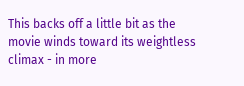This backs off a little bit as the movie winds toward its weightless climax - in more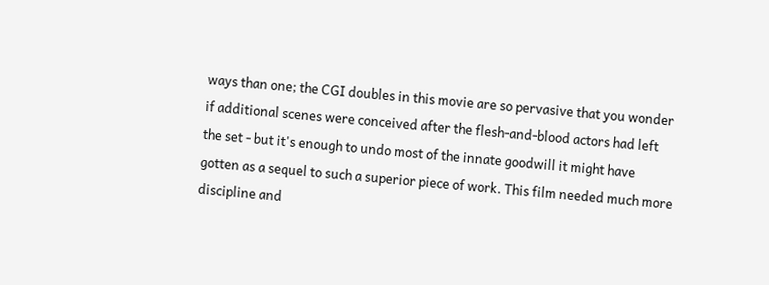ways than one; the CGI doubles in this movie are so pervasive that you wonder if additional scenes were conceived after the flesh-and-blood actors had left the set - but it's enough to undo most of the innate goodwill it might have gotten as a sequel to such a superior piece of work. This film needed much more discipline and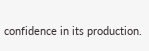confidence in its production.